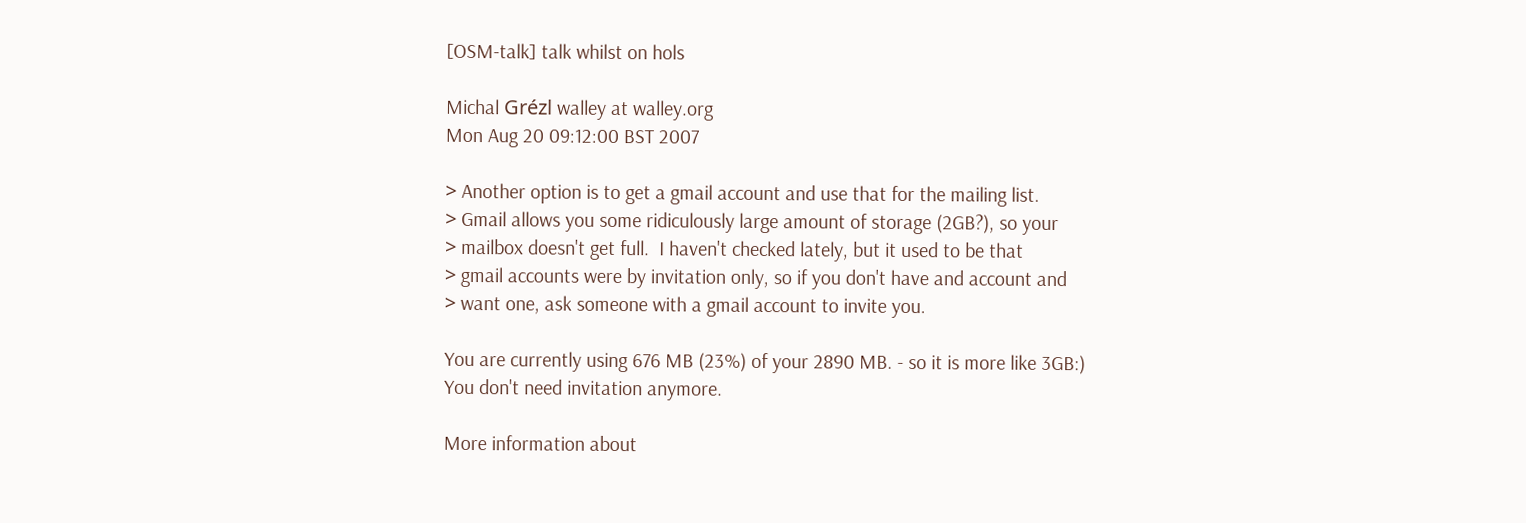[OSM-talk] talk whilst on hols

Michal Grézl walley at walley.org
Mon Aug 20 09:12:00 BST 2007

> Another option is to get a gmail account and use that for the mailing list.
> Gmail allows you some ridiculously large amount of storage (2GB?), so your
> mailbox doesn't get full.  I haven't checked lately, but it used to be that
> gmail accounts were by invitation only, so if you don't have and account and
> want one, ask someone with a gmail account to invite you.

You are currently using 676 MB (23%) of your 2890 MB. - so it is more like 3GB:)
You don't need invitation anymore.

More information about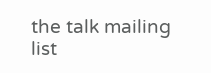the talk mailing list